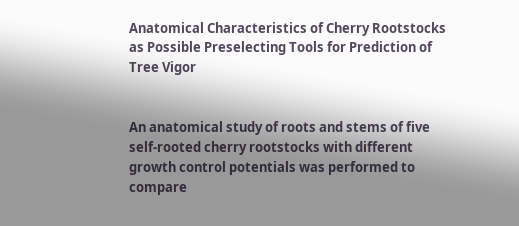Anatomical Characteristics of Cherry Rootstocks as Possible Preselecting Tools for Prediction of Tree Vigor


An anatomical study of roots and stems of five self-rooted cherry rootstocks with different growth control potentials was performed to compare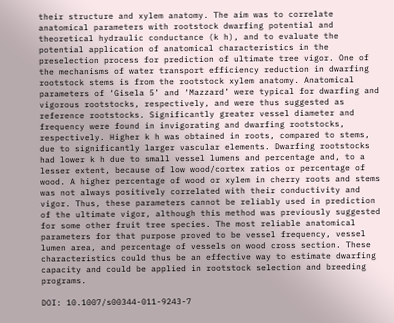their structure and xylem anatomy. The aim was to correlate anatomical parameters with rootstock dwarfing potential and theoretical hydraulic conductance (k h), and to evaluate the potential application of anatomical characteristics in the preselection process for prediction of ultimate tree vigor. One of the mechanisms of water transport efficiency reduction in dwarfing rootstock stems is from the rootstock xylem anatomy. Anatomical parameters of ‘Gisela 5’ and ‘Mazzard’ were typical for dwarfing and vigorous rootstocks, respectively, and were thus suggested as reference rootstocks. Significantly greater vessel diameter and frequency were found in invigorating and dwarfing rootstocks, respectively. Higher k h was obtained in roots, compared to stems, due to significantly larger vascular elements. Dwarfing rootstocks had lower k h due to small vessel lumens and percentage and, to a lesser extent, because of low wood/cortex ratios or percentage of wood. A higher percentage of wood or xylem in cherry roots and stems was not always positively correlated with their conductivity and vigor. Thus, these parameters cannot be reliably used in prediction of the ultimate vigor, although this method was previously suggested for some other fruit tree species. The most reliable anatomical parameters for that purpose proved to be vessel frequency, vessel lumen area, and percentage of vessels on wood cross section. These characteristics could thus be an effective way to estimate dwarfing capacity and could be applied in rootstock selection and breeding programs.

DOI: 10.1007/s00344-011-9243-7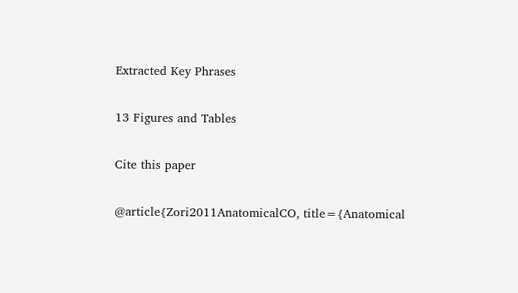Extracted Key Phrases

13 Figures and Tables

Cite this paper

@article{Zori2011AnatomicalCO, title={Anatomical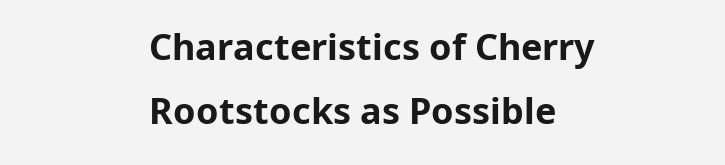Characteristics of Cherry Rootstocks as Possible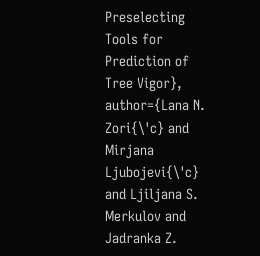Preselecting Tools for Prediction of Tree Vigor}, author={Lana N. Zori{\'c} and Mirjana Ljubojevi{\'c} and Ljiljana S. Merkulov and Jadranka Z.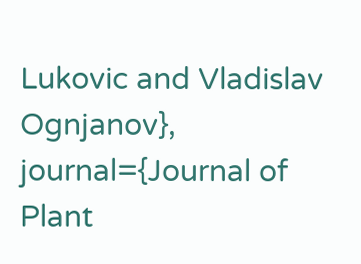Lukovic and Vladislav Ognjanov}, journal={Journal of Plant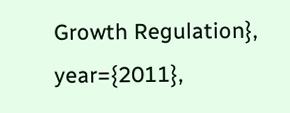Growth Regulation}, year={2011},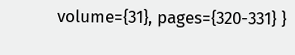volume={31}, pages={320-331} }